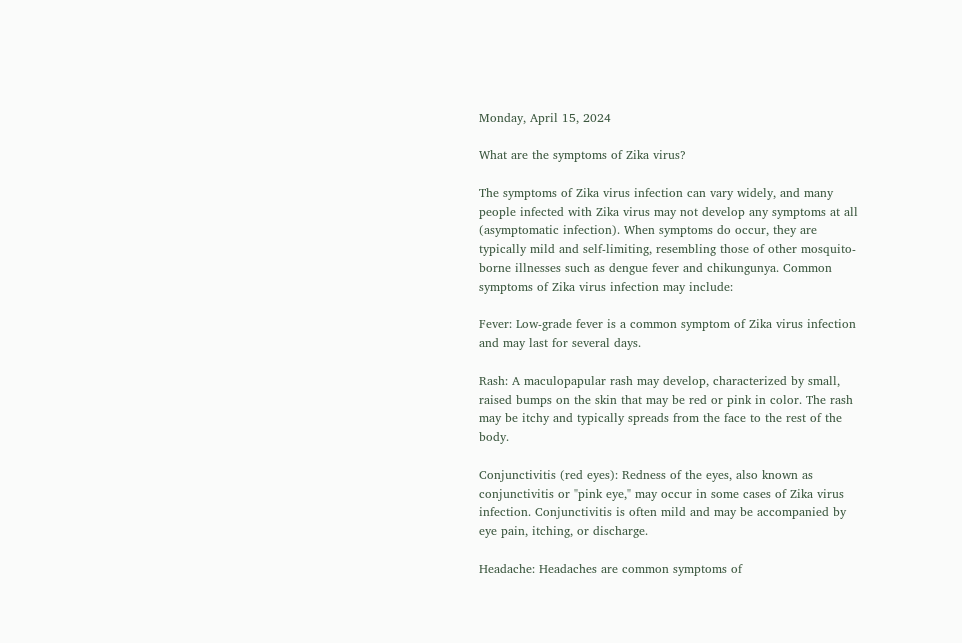Monday, April 15, 2024

What are the symptoms of Zika virus?

The symptoms of Zika virus infection can vary widely, and many people infected with Zika virus may not develop any symptoms at all (asymptomatic infection). When symptoms do occur, they are typically mild and self-limiting, resembling those of other mosquito-borne illnesses such as dengue fever and chikungunya. Common symptoms of Zika virus infection may include:

Fever: Low-grade fever is a common symptom of Zika virus infection and may last for several days.

Rash: A maculopapular rash may develop, characterized by small, raised bumps on the skin that may be red or pink in color. The rash may be itchy and typically spreads from the face to the rest of the body.

Conjunctivitis (red eyes): Redness of the eyes, also known as conjunctivitis or "pink eye," may occur in some cases of Zika virus infection. Conjunctivitis is often mild and may be accompanied by eye pain, itching, or discharge.

Headache: Headaches are common symptoms of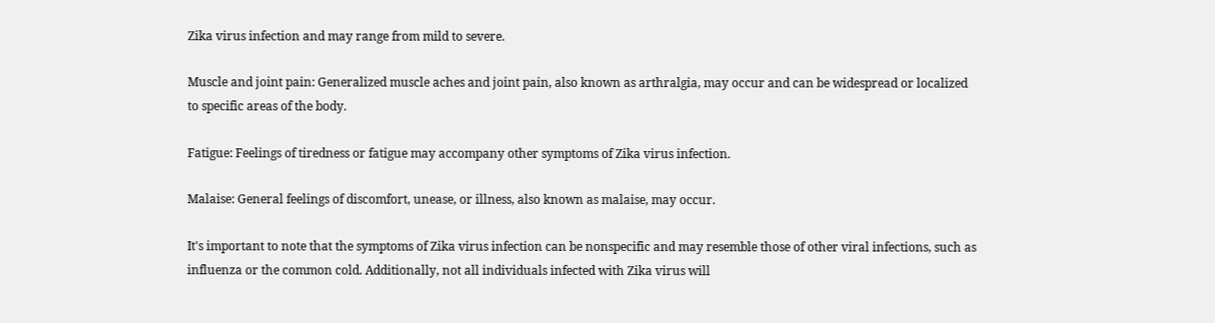Zika virus infection and may range from mild to severe.

Muscle and joint pain: Generalized muscle aches and joint pain, also known as arthralgia, may occur and can be widespread or localized to specific areas of the body.

Fatigue: Feelings of tiredness or fatigue may accompany other symptoms of Zika virus infection.

Malaise: General feelings of discomfort, unease, or illness, also known as malaise, may occur.

It's important to note that the symptoms of Zika virus infection can be nonspecific and may resemble those of other viral infections, such as influenza or the common cold. Additionally, not all individuals infected with Zika virus will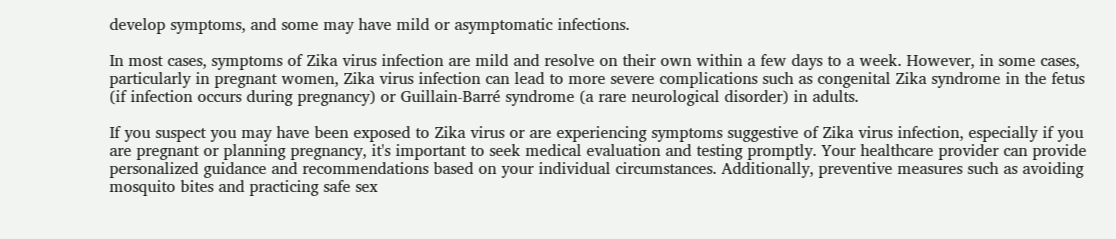develop symptoms, and some may have mild or asymptomatic infections.

In most cases, symptoms of Zika virus infection are mild and resolve on their own within a few days to a week. However, in some cases, particularly in pregnant women, Zika virus infection can lead to more severe complications such as congenital Zika syndrome in the fetus (if infection occurs during pregnancy) or Guillain-Barré syndrome (a rare neurological disorder) in adults.

If you suspect you may have been exposed to Zika virus or are experiencing symptoms suggestive of Zika virus infection, especially if you are pregnant or planning pregnancy, it's important to seek medical evaluation and testing promptly. Your healthcare provider can provide personalized guidance and recommendations based on your individual circumstances. Additionally, preventive measures such as avoiding mosquito bites and practicing safe sex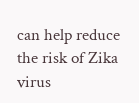can help reduce the risk of Zika virus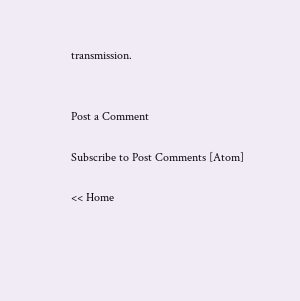transmission.


Post a Comment

Subscribe to Post Comments [Atom]

<< Home